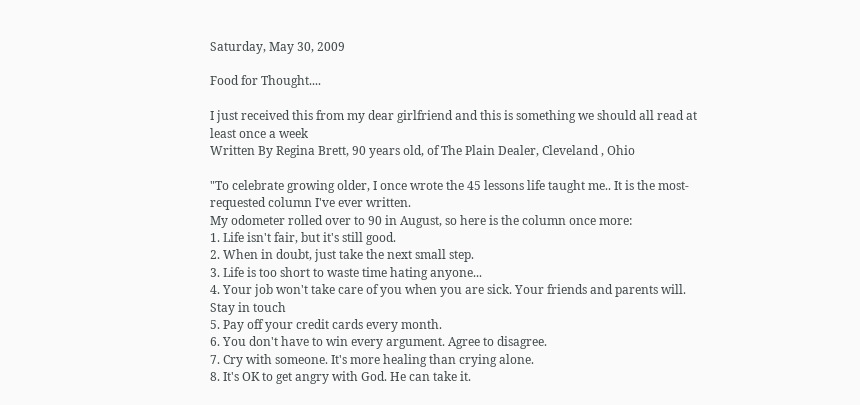Saturday, May 30, 2009

Food for Thought....

I just received this from my dear girlfriend and this is something we should all read at least once a week
Written By Regina Brett, 90 years old, of The Plain Dealer, Cleveland , Ohio

"To celebrate growing older, I once wrote the 45 lessons life taught me.. It is the most-requested column I've ever written.
My odometer rolled over to 90 in August, so here is the column once more:
1. Life isn't fair, but it's still good.
2. When in doubt, just take the next small step.
3. Life is too short to waste time hating anyone...
4. Your job won't take care of you when you are sick. Your friends and parents will. Stay in touch
5. Pay off your credit cards every month.
6. You don't have to win every argument. Agree to disagree.
7. Cry with someone. It's more healing than crying alone.
8. It's OK to get angry with God. He can take it.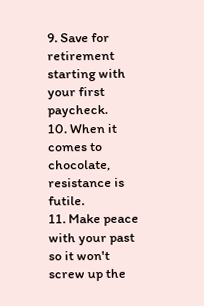9. Save for retirement starting with your first paycheck.
10. When it comes to chocolate, resistance is futile.
11. Make peace with your past so it won't screw up the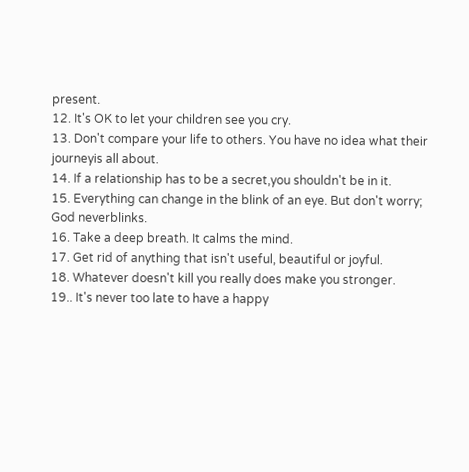present.
12. It's OK to let your children see you cry.
13. Don't compare your life to others. You have no idea what their journeyis all about.
14. If a relationship has to be a secret,you shouldn't be in it.
15. Everything can change in the blink of an eye. But don't worry; God neverblinks.
16. Take a deep breath. It calms the mind.
17. Get rid of anything that isn't useful, beautiful or joyful.
18. Whatever doesn't kill you really does make you stronger.
19.. It's never too late to have a happy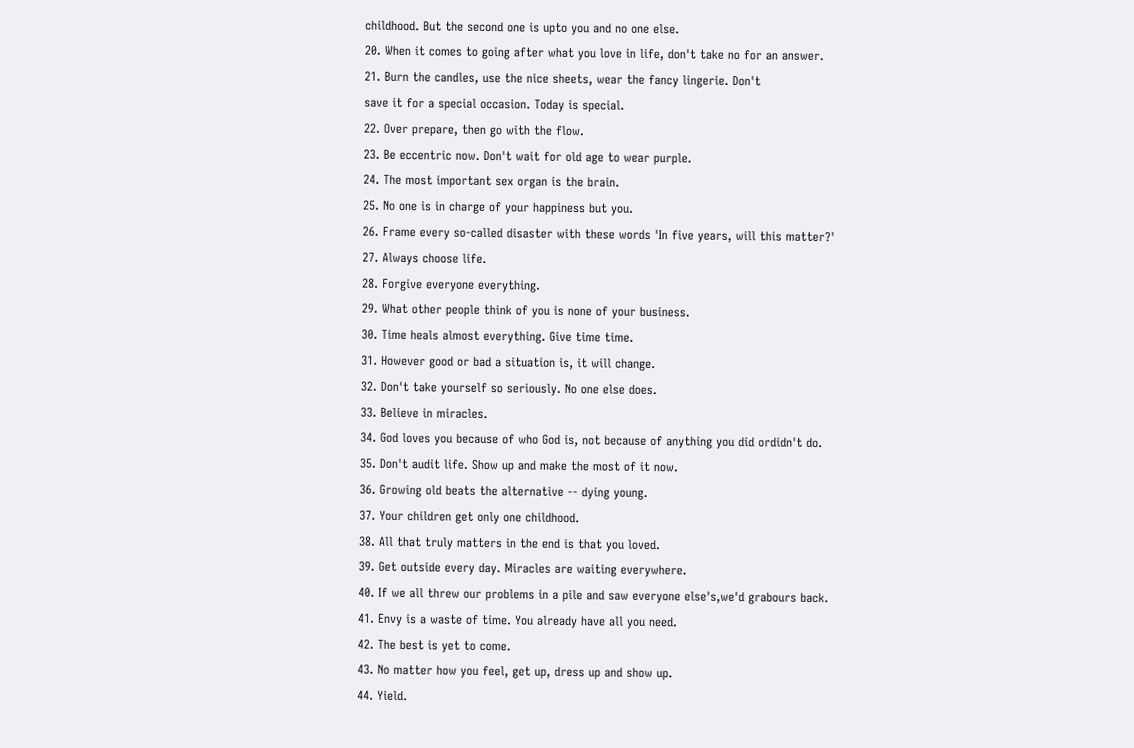childhood. But the second one is upto you and no one else.
20. When it comes to going after what you love in life, don't take no for an answer.
21. Burn the candles, use the nice sheets, wear the fancy lingerie. Don't
save it for a special occasion. Today is special.
22. Over prepare, then go with the flow.
23. Be eccentric now. Don't wait for old age to wear purple.
24. The most important sex organ is the brain.
25. No one is in charge of your happiness but you.
26. Frame every so-called disaster with these words 'In five years, will this matter?'
27. Always choose life.
28. Forgive everyone everything.
29. What other people think of you is none of your business.
30. Time heals almost everything. Give time time.
31. However good or bad a situation is, it will change.
32. Don't take yourself so seriously. No one else does.
33. Believe in miracles.
34. God loves you because of who God is, not because of anything you did ordidn't do.
35. Don't audit life. Show up and make the most of it now.
36. Growing old beats the alternative -- dying young.
37. Your children get only one childhood.
38. All that truly matters in the end is that you loved.
39. Get outside every day. Miracles are waiting everywhere.
40. If we all threw our problems in a pile and saw everyone else's,we'd grabours back.
41. Envy is a waste of time. You already have all you need.
42. The best is yet to come.
43. No matter how you feel, get up, dress up and show up.
44. Yield.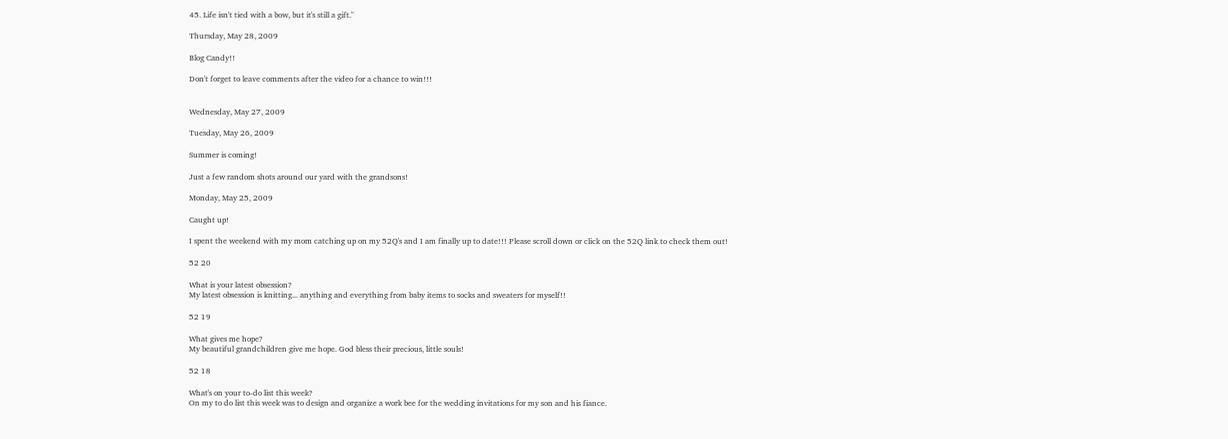45. Life isn't tied with a bow, but it's still a gift."

Thursday, May 28, 2009

Blog Candy!!

Don't forget to leave comments after the video for a chance to win!!!


Wednesday, May 27, 2009

Tuesday, May 26, 2009

Summer is coming!

Just a few random shots around our yard with the grandsons!

Monday, May 25, 2009

Caught up!

I spent the weekend with my mom catching up on my 52Q's and I am finally up to date!!! Please scroll down or click on the 52Q link to check them out!

52 20

What is your latest obsession?
My latest obsession is knitting... anything and everything from baby items to socks and sweaters for myself!!

52 19

What gives me hope?
My beautiful grandchildren give me hope. God bless their precious, little souls!

52 18

What's on your to-do list this week?
On my to do list this week was to design and organize a work bee for the wedding invitations for my son and his fiance.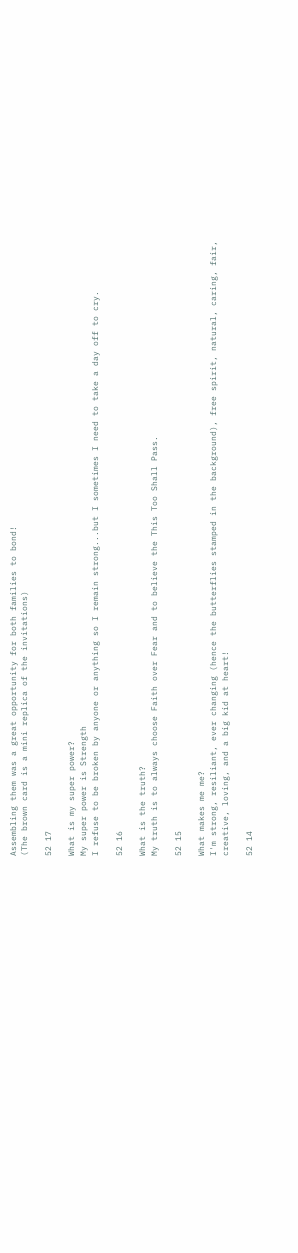Assembling them was a great opportunity for both families to bond!
(The brown card is a mini replica of the invitations)

52 17

What is my super power?
My super power is Strength
I refuse to be broken by anyone or anything so I remain strong...but I sometimes I need to take a day off to cry.

52 16

What is the truth?
My truth is to always choose Faith over Fear and to believe the This Too Shall Pass.

52 15

What makes me me?
I'm strong, resiliant, ever changing (hence the butterflies stamped in the background), free spirit, natural, caring, fair, creative, loving, and a big kid at heart!

52 14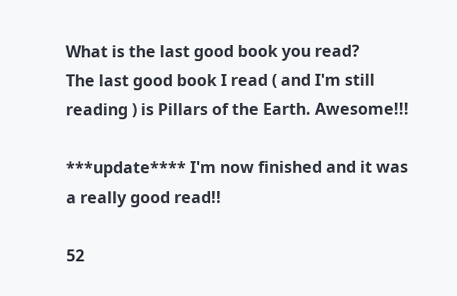What is the last good book you read?
The last good book I read ( and I'm still reading ) is Pillars of the Earth. Awesome!!!

***update**** I'm now finished and it was a really good read!!

52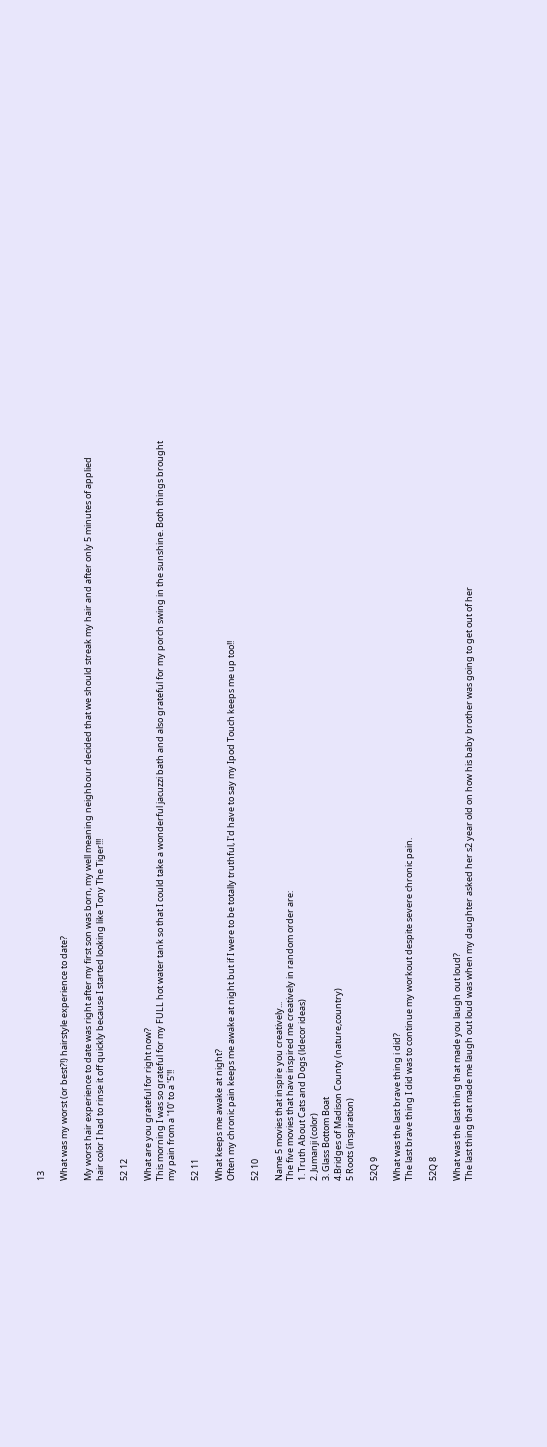13

What was my worst (or best?!) hairstyle experience to date?

My worst hair experience to date was right after my first son was born, my well meaning neighbour decided that we should streak my hair and after only 5 minutes of applied hair color I had to rinse it off quickly because I started looking like Tony The Tiger!!!

52 12

What are you grateful for right now?
This morning I was so grateful for my FULL hot water tank so that I could take a wonderful jacuzzi bath and also grateful for my porch swing in the sunshine. Both things brought my pain from a '10' to a '5'!!

52 11

What keeps me awake at night?
Often my chronic pain keeps me awake at night but if I were to be totally truthful, I'd have to say my Ipod Touch keeps me up too!!

52 10

Name 5 movies that inspire you creatively...
The five movies that have inspired me creatively in random order are:
1. Truth About Cats and Dogs (ldecor ideas)
2. Jumanji (color)
3. Glass Bottom Boat
4.Bridges of Madison County (nature,country)
5 Roots (inspiration)

52Q 9

What was the last brave thing i did?
The last brave thing I did was to continue my workout despite severe chronic pain.

52Q 8

What was the last thing that made you laugh out loud?
The last thing that made me laugh out loud was when my daughter asked her s2 year old on how his baby brother was going to get out of her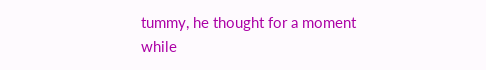tummy, he thought for a moment while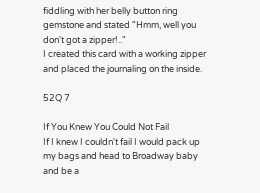fiddling with her belly button ring gemstone and stated "Hmm, well you don't got a zipper!.."
I created this card with a working zipper and placed the journaling on the inside.

52Q 7

If You Knew You Could Not Fail
If I knew I couldn't fail I would pack up my bags and head to Broadway baby and be a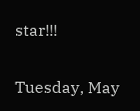star!!!

Tuesday, May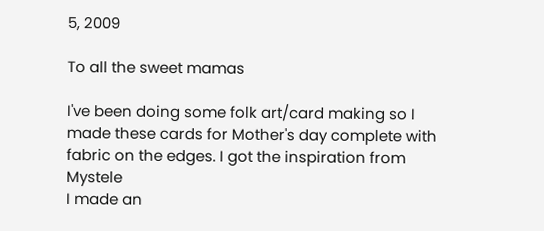5, 2009

To all the sweet mamas

I've been doing some folk art/card making so I made these cards for Mother's day complete with fabric on the edges. I got the inspiration from Mystele
I made an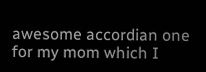awesome accordian one for my mom which I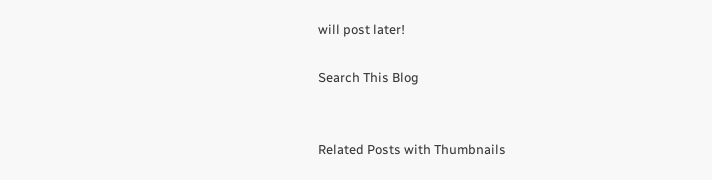will post later!

Search This Blog


Related Posts with Thumbnails